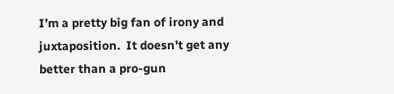I’m a pretty big fan of irony and juxtaposition.  It doesn’t get any better than a pro-gun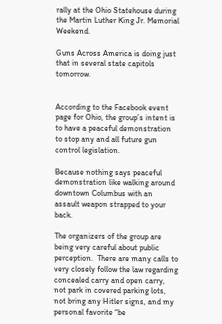rally at the Ohio Statehouse during the Martin Luther King Jr. Memorial Weekend.

Guns Across America is doing just that in several state capitols tomorrow.


According to the Facebook event page for Ohio, the group’s intent is to have a peaceful demonstration to stop any and all future gun control legislation.

Because nothing says peaceful demonstration like walking around downtown Columbus with an assault weapon strapped to your back.

The organizers of the group are being very careful about public perception.  There are many calls to very closely follow the law regarding concealed carry and open carry, not park in covered parking lots, not bring any Hitler signs, and my personal favorite “be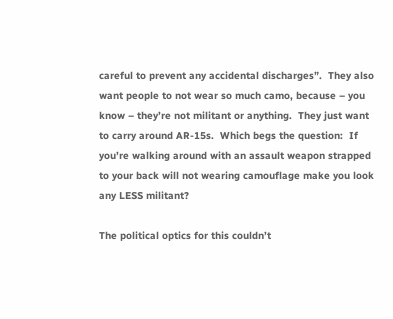careful to prevent any accidental discharges”.  They also want people to not wear so much camo, because – you know – they’re not militant or anything.  They just want to carry around AR-15s.  Which begs the question:  If you’re walking around with an assault weapon strapped to your back will not wearing camouflage make you look any LESS militant?

The political optics for this couldn’t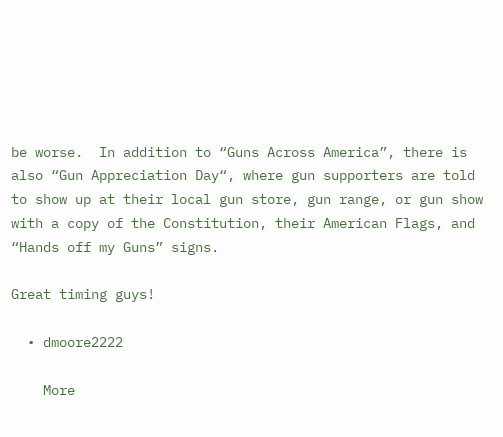be worse.  In addition to “Guns Across America”, there is also “Gun Appreciation Day“, where gun supporters are told to show up at their local gun store, gun range, or gun show with a copy of the Constitution, their American Flags, and “Hands off my Guns” signs.

Great timing guys!

  • dmoore2222

    More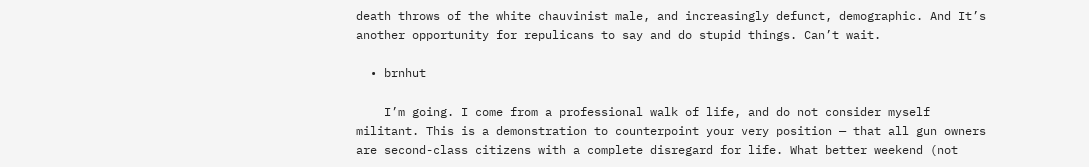death throws of the white chauvinist male, and increasingly defunct, demographic. And It’s another opportunity for repulicans to say and do stupid things. Can’t wait.

  • brnhut

    I’m going. I come from a professional walk of life, and do not consider myself militant. This is a demonstration to counterpoint your very position — that all gun owners are second-class citizens with a complete disregard for life. What better weekend (not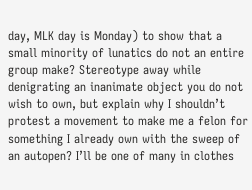day, MLK day is Monday) to show that a small minority of lunatics do not an entire group make? Stereotype away while denigrating an inanimate object you do not wish to own, but explain why I shouldn’t protest a movement to make me a felon for something I already own with the sweep of an autopen? I’ll be one of many in clothes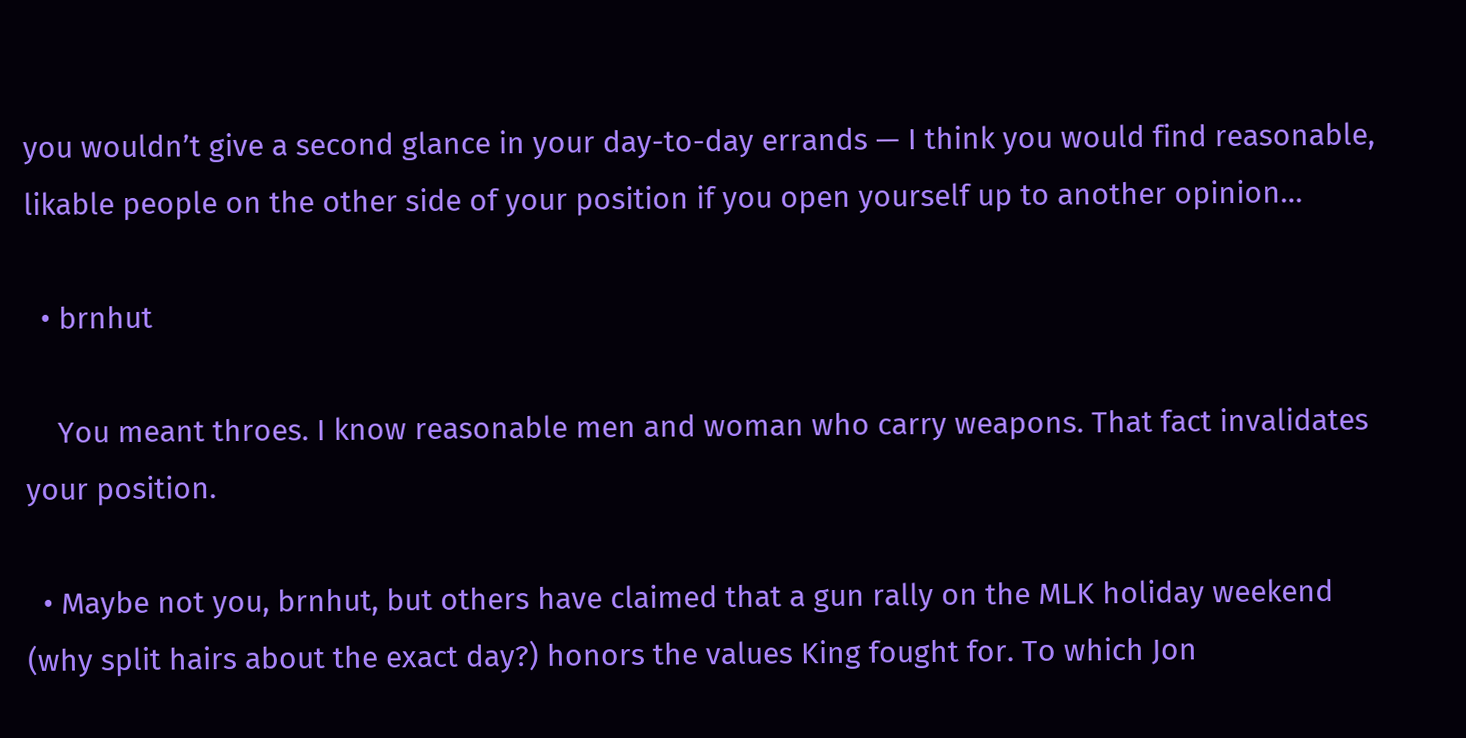you wouldn’t give a second glance in your day-to-day errands — I think you would find reasonable, likable people on the other side of your position if you open yourself up to another opinion…

  • brnhut

    You meant throes. I know reasonable men and woman who carry weapons. That fact invalidates your position.

  • Maybe not you, brnhut, but others have claimed that a gun rally on the MLK holiday weekend (why split hairs about the exact day?) honors the values King fought for. To which Jon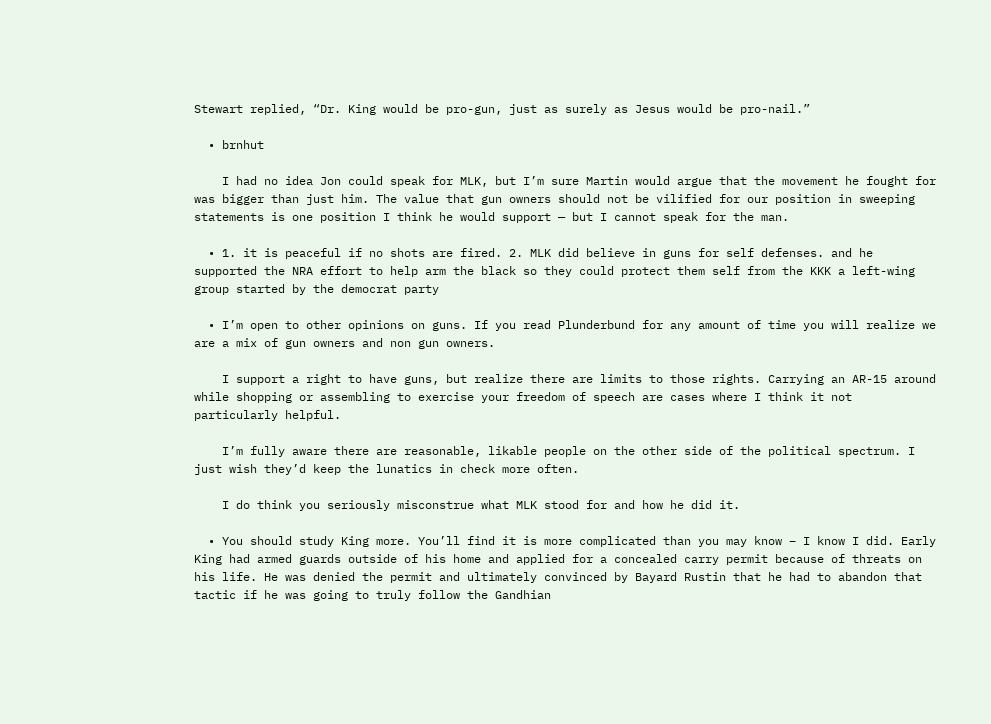Stewart replied, “Dr. King would be pro-gun, just as surely as Jesus would be pro-nail.”

  • brnhut

    I had no idea Jon could speak for MLK, but I’m sure Martin would argue that the movement he fought for was bigger than just him. The value that gun owners should not be vilified for our position in sweeping statements is one position I think he would support — but I cannot speak for the man.

  • 1. it is peaceful if no shots are fired. 2. MLK did believe in guns for self defenses. and he supported the NRA effort to help arm the black so they could protect them self from the KKK a left-wing group started by the democrat party

  • I’m open to other opinions on guns. If you read Plunderbund for any amount of time you will realize we are a mix of gun owners and non gun owners.

    I support a right to have guns, but realize there are limits to those rights. Carrying an AR-15 around while shopping or assembling to exercise your freedom of speech are cases where I think it not particularly helpful.

    I’m fully aware there are reasonable, likable people on the other side of the political spectrum. I just wish they’d keep the lunatics in check more often.

    I do think you seriously misconstrue what MLK stood for and how he did it.

  • You should study King more. You’ll find it is more complicated than you may know – I know I did. Early King had armed guards outside of his home and applied for a concealed carry permit because of threats on his life. He was denied the permit and ultimately convinced by Bayard Rustin that he had to abandon that tactic if he was going to truly follow the Gandhian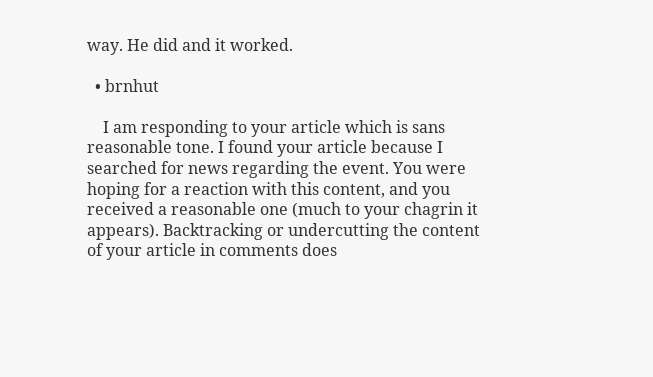way. He did and it worked.

  • brnhut

    I am responding to your article which is sans reasonable tone. I found your article because I searched for news regarding the event. You were hoping for a reaction with this content, and you received a reasonable one (much to your chagrin it appears). Backtracking or undercutting the content of your article in comments does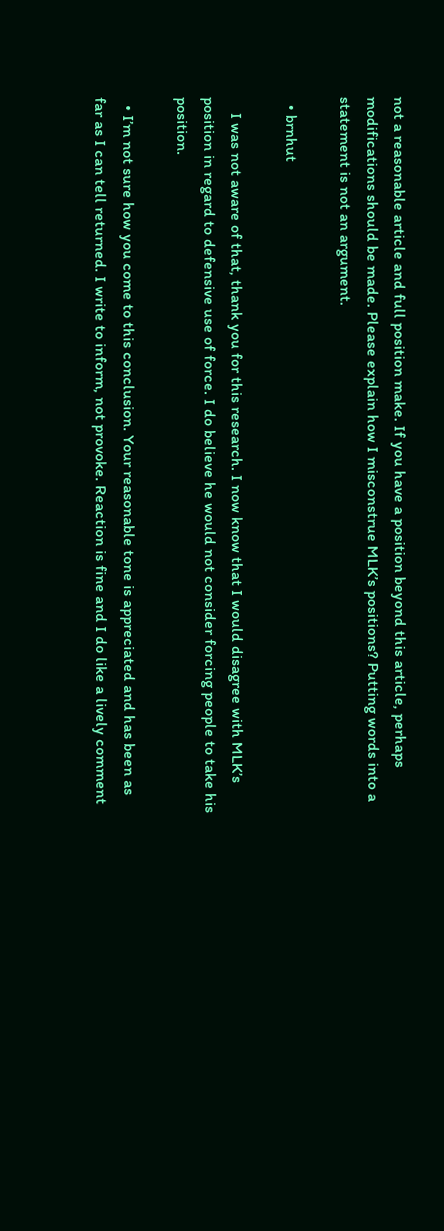not a reasonable article and full position make. If you have a position beyond this article, perhaps modifications should be made. Please explain how I misconstrue MLK’s positions? Putting words into a statement is not an argument.

  • brnhut

    I was not aware of that, thank you for this research. I now know that I would disagree with MLK’s position in regard to defensive use of force. I do believe he would not consider forcing people to take his position.

  • I’m not sure how you come to this conclusion. Your reasonable tone is appreciated and has been as far as I can tell returned. I write to inform, not provoke. Reaction is fine and I do like a lively comment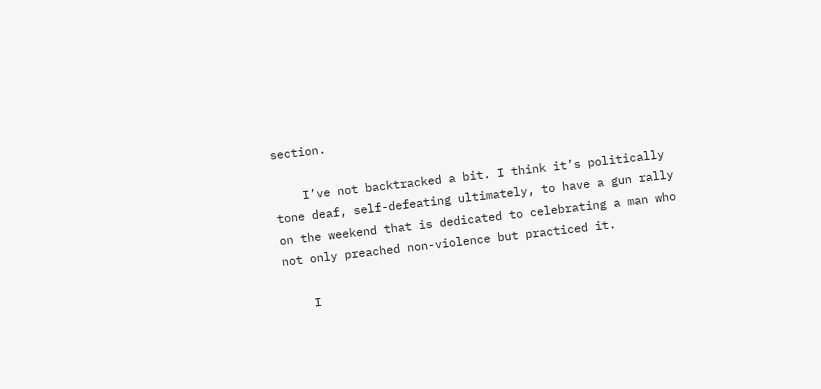section.

    I’ve not backtracked a bit. I think it’s politically tone deaf, self-defeating ultimately, to have a gun rally on the weekend that is dedicated to celebrating a man who not only preached non-violence but practiced it.

    I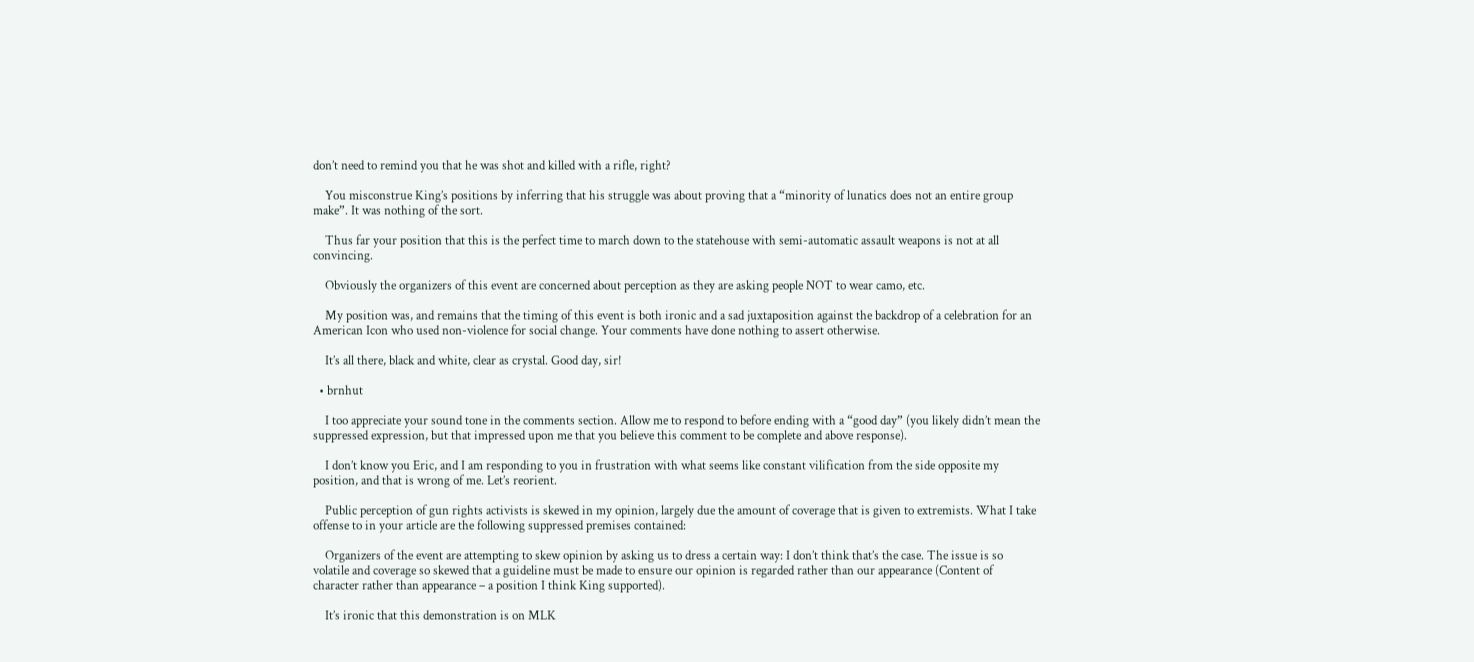don’t need to remind you that he was shot and killed with a rifle, right?

    You misconstrue King’s positions by inferring that his struggle was about proving that a “minority of lunatics does not an entire group make”. It was nothing of the sort.

    Thus far your position that this is the perfect time to march down to the statehouse with semi-automatic assault weapons is not at all convincing.

    Obviously the organizers of this event are concerned about perception as they are asking people NOT to wear camo, etc.

    My position was, and remains that the timing of this event is both ironic and a sad juxtaposition against the backdrop of a celebration for an American Icon who used non-violence for social change. Your comments have done nothing to assert otherwise.

    It’s all there, black and white, clear as crystal. Good day, sir!

  • brnhut

    I too appreciate your sound tone in the comments section. Allow me to respond to before ending with a “good day” (you likely didn’t mean the suppressed expression, but that impressed upon me that you believe this comment to be complete and above response).

    I don’t know you Eric, and I am responding to you in frustration with what seems like constant vilification from the side opposite my position, and that is wrong of me. Let’s reorient.

    Public perception of gun rights activists is skewed in my opinion, largely due the amount of coverage that is given to extremists. What I take offense to in your article are the following suppressed premises contained:

    Organizers of the event are attempting to skew opinion by asking us to dress a certain way: I don’t think that’s the case. The issue is so volatile and coverage so skewed that a guideline must be made to ensure our opinion is regarded rather than our appearance (Content of character rather than appearance – a position I think King supported).

    It’s ironic that this demonstration is on MLK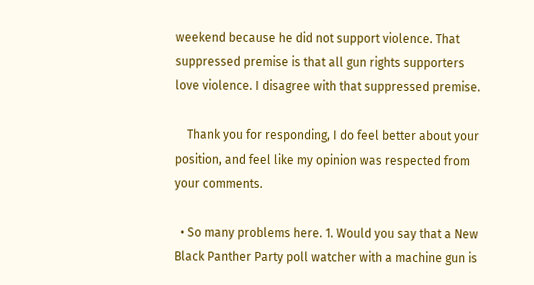weekend because he did not support violence. That suppressed premise is that all gun rights supporters love violence. I disagree with that suppressed premise.

    Thank you for responding, I do feel better about your position, and feel like my opinion was respected from your comments.

  • So many problems here. 1. Would you say that a New Black Panther Party poll watcher with a machine gun is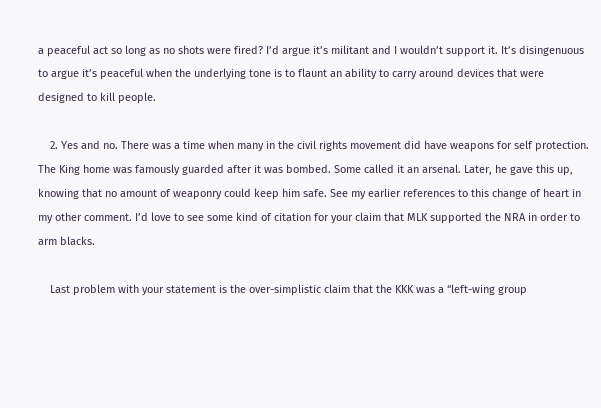a peaceful act so long as no shots were fired? I’d argue it’s militant and I wouldn’t support it. It’s disingenuous to argue it’s peaceful when the underlying tone is to flaunt an ability to carry around devices that were designed to kill people.

    2. Yes and no. There was a time when many in the civil rights movement did have weapons for self protection. The King home was famously guarded after it was bombed. Some called it an arsenal. Later, he gave this up, knowing that no amount of weaponry could keep him safe. See my earlier references to this change of heart in my other comment. I’d love to see some kind of citation for your claim that MLK supported the NRA in order to arm blacks.

    Last problem with your statement is the over-simplistic claim that the KKK was a “left-wing group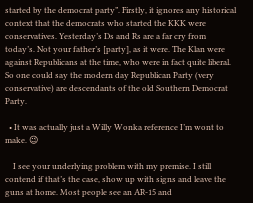started by the democrat party”. Firstly, it ignores any historical context that the democrats who started the KKK were conservatives. Yesterday’s Ds and Rs are a far cry from today’s. Not your father’s [party], as it were. The Klan were against Republicans at the time, who were in fact quite liberal. So one could say the modern day Republican Party (very conservative) are descendants of the old Southern Democrat Party.

  • It was actually just a Willy Wonka reference I’m wont to make. 😉

    I see your underlying problem with my premise. I still contend if that’s the case, show up with signs and leave the guns at home. Most people see an AR-15 and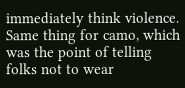immediately think violence. Same thing for camo, which was the point of telling folks not to wear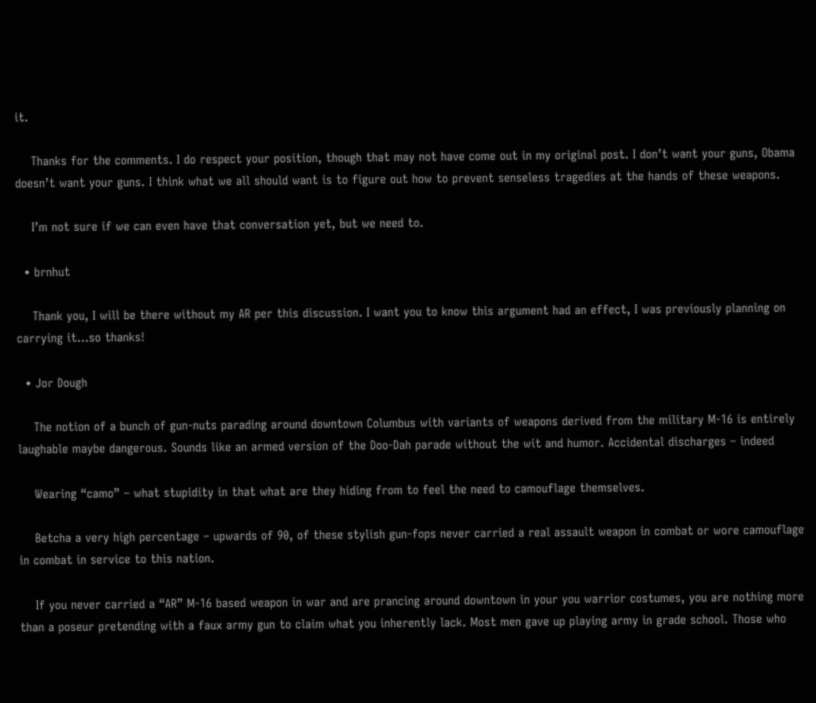it.

    Thanks for the comments. I do respect your position, though that may not have come out in my original post. I don’t want your guns, Obama doesn’t want your guns. I think what we all should want is to figure out how to prevent senseless tragedies at the hands of these weapons.

    I’m not sure if we can even have that conversation yet, but we need to.

  • brnhut

    Thank you, I will be there without my AR per this discussion. I want you to know this argument had an effect, I was previously planning on carrying it…so thanks!

  • Jor Dough

    The notion of a bunch of gun-nuts parading around downtown Columbus with variants of weapons derived from the military M-16 is entirely laughable maybe dangerous. Sounds like an armed version of the Doo-Dah parade without the wit and humor. Accidental discharges – indeed

    Wearing “camo” – what stupidity in that what are they hiding from to feel the need to camouflage themselves.

    Betcha a very high percentage – upwards of 90, of these stylish gun-fops never carried a real assault weapon in combat or wore camouflage in combat in service to this nation.

    If you never carried a “AR” M-16 based weapon in war and are prancing around downtown in your you warrior costumes, you are nothing more than a poseur pretending with a faux army gun to claim what you inherently lack. Most men gave up playing army in grade school. Those who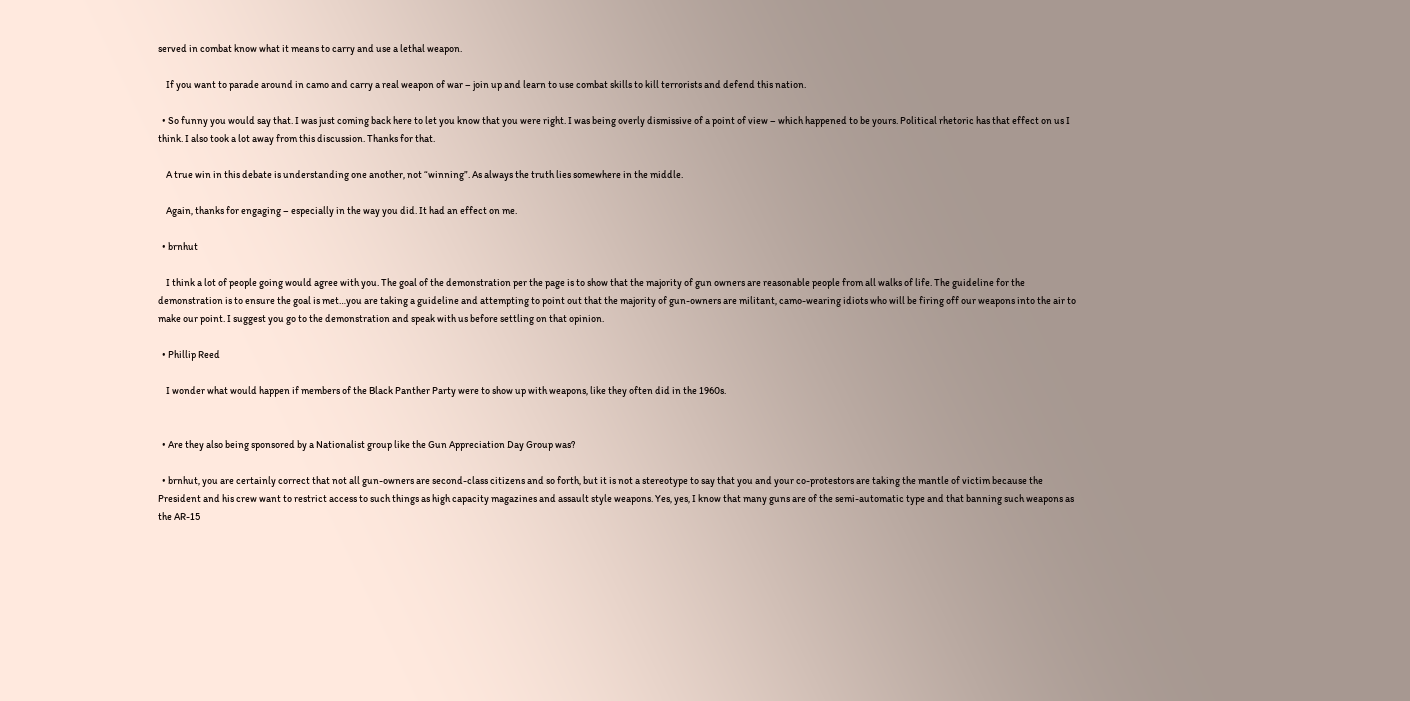served in combat know what it means to carry and use a lethal weapon.

    If you want to parade around in camo and carry a real weapon of war – join up and learn to use combat skills to kill terrorists and defend this nation.

  • So funny you would say that. I was just coming back here to let you know that you were right. I was being overly dismissive of a point of view – which happened to be yours. Political rhetoric has that effect on us I think. I also took a lot away from this discussion. Thanks for that.

    A true win in this debate is understanding one another, not “winning”. As always the truth lies somewhere in the middle.

    Again, thanks for engaging – especially in the way you did. It had an effect on me.

  • brnhut

    I think a lot of people going would agree with you. The goal of the demonstration per the page is to show that the majority of gun owners are reasonable people from all walks of life. The guideline for the demonstration is to ensure the goal is met…you are taking a guideline and attempting to point out that the majority of gun-owners are militant, camo-wearing idiots who will be firing off our weapons into the air to make our point. I suggest you go to the demonstration and speak with us before settling on that opinion.

  • Phillip Reed

    I wonder what would happen if members of the Black Panther Party were to show up with weapons, like they often did in the 1960s.


  • Are they also being sponsored by a Nationalist group like the Gun Appreciation Day Group was?

  • brnhut, you are certainly correct that not all gun-owners are second-class citizens and so forth, but it is not a stereotype to say that you and your co-protestors are taking the mantle of victim because the President and his crew want to restrict access to such things as high capacity magazines and assault style weapons. Yes, yes, I know that many guns are of the semi-automatic type and that banning such weapons as the AR-15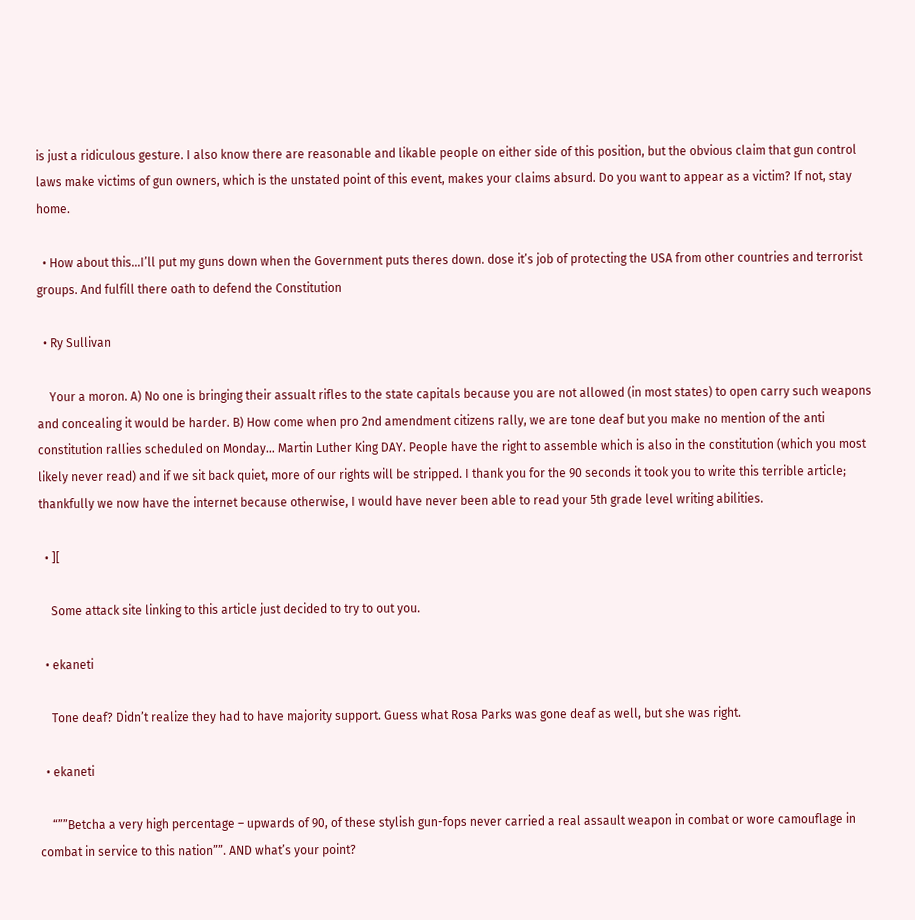is just a ridiculous gesture. I also know there are reasonable and likable people on either side of this position, but the obvious claim that gun control laws make victims of gun owners, which is the unstated point of this event, makes your claims absurd. Do you want to appear as a victim? If not, stay home.

  • How about this…I’ll put my guns down when the Government puts theres down. dose it’s job of protecting the USA from other countries and terrorist groups. And fulfill there oath to defend the Constitution

  • Ry Sullivan

    Your a moron. A) No one is bringing their assualt rifles to the state capitals because you are not allowed (in most states) to open carry such weapons and concealing it would be harder. B) How come when pro 2nd amendment citizens rally, we are tone deaf but you make no mention of the anti constitution rallies scheduled on Monday… Martin Luther King DAY. People have the right to assemble which is also in the constitution (which you most likely never read) and if we sit back quiet, more of our rights will be stripped. I thank you for the 90 seconds it took you to write this terrible article; thankfully we now have the internet because otherwise, I would have never been able to read your 5th grade level writing abilities.

  • ][

    Some attack site linking to this article just decided to try to out you.

  • ekaneti

    Tone deaf? Didn’t realize they had to have majority support. Guess what Rosa Parks was gone deaf as well, but she was right.

  • ekaneti

    “””Betcha a very high percentage – upwards of 90, of these stylish gun-fops never carried a real assault weapon in combat or wore camouflage in combat in service to this nation””. AND what’s your point?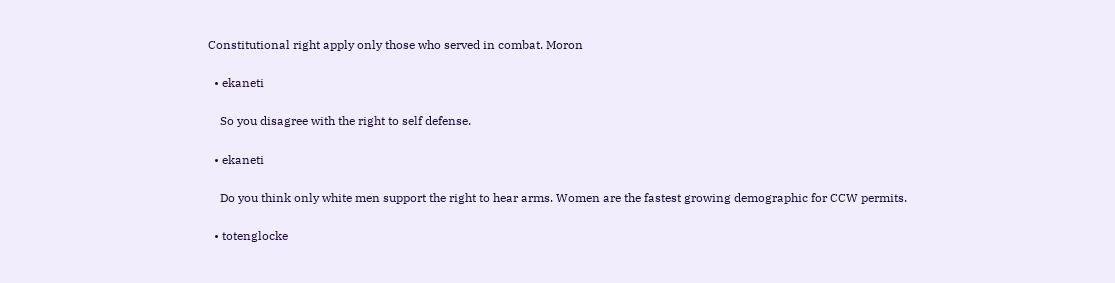Constitutional right apply only those who served in combat. Moron

  • ekaneti

    So you disagree with the right to self defense.

  • ekaneti

    Do you think only white men support the right to hear arms. Women are the fastest growing demographic for CCW permits.

  • totenglocke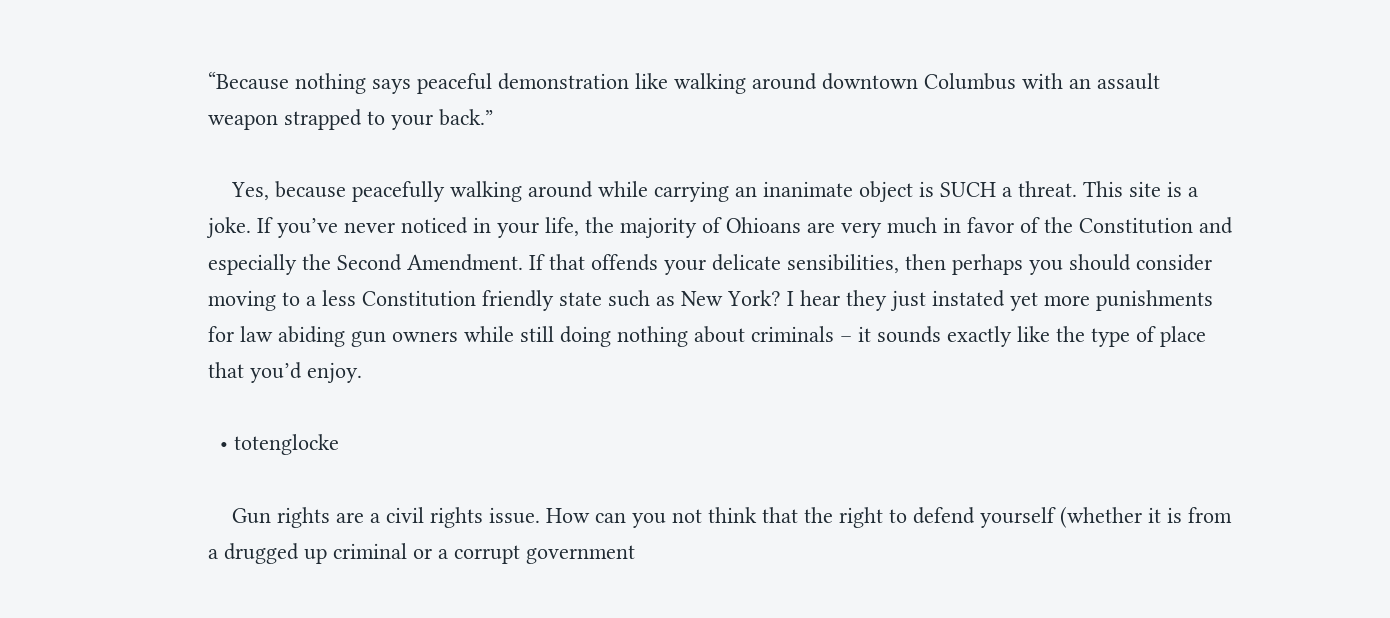“Because nothing says peaceful demonstration like walking around downtown Columbus with an assault weapon strapped to your back.”

    Yes, because peacefully walking around while carrying an inanimate object is SUCH a threat. This site is a joke. If you’ve never noticed in your life, the majority of Ohioans are very much in favor of the Constitution and especially the Second Amendment. If that offends your delicate sensibilities, then perhaps you should consider moving to a less Constitution friendly state such as New York? I hear they just instated yet more punishments for law abiding gun owners while still doing nothing about criminals – it sounds exactly like the type of place that you’d enjoy.

  • totenglocke

    Gun rights are a civil rights issue. How can you not think that the right to defend yourself (whether it is from a drugged up criminal or a corrupt government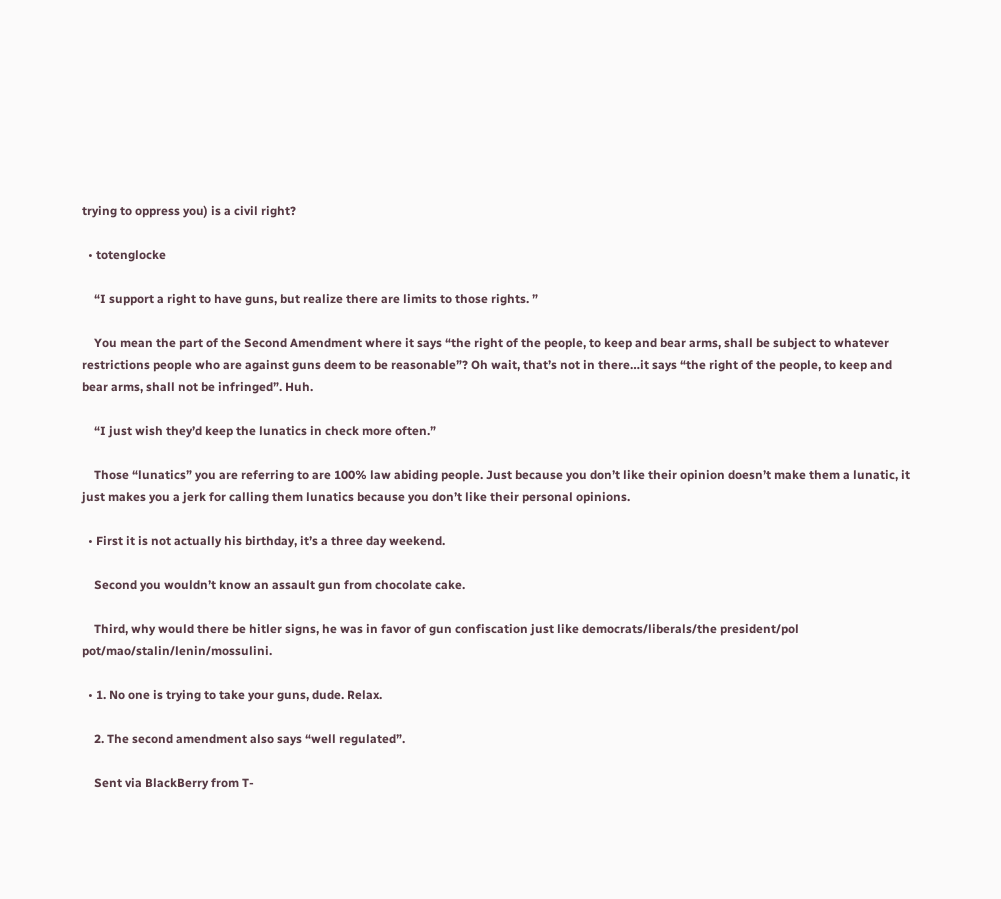trying to oppress you) is a civil right?

  • totenglocke

    “I support a right to have guns, but realize there are limits to those rights. ”

    You mean the part of the Second Amendment where it says “the right of the people, to keep and bear arms, shall be subject to whatever restrictions people who are against guns deem to be reasonable”? Oh wait, that’s not in there…it says “the right of the people, to keep and bear arms, shall not be infringed”. Huh.

    “I just wish they’d keep the lunatics in check more often.”

    Those “lunatics” you are referring to are 100% law abiding people. Just because you don’t like their opinion doesn’t make them a lunatic, it just makes you a jerk for calling them lunatics because you don’t like their personal opinions.

  • First it is not actually his birthday, it’s a three day weekend.

    Second you wouldn’t know an assault gun from chocolate cake.

    Third, why would there be hitler signs, he was in favor of gun confiscation just like democrats/liberals/the president/pol pot/mao/stalin/lenin/mossulini.

  • 1. No one is trying to take your guns, dude. Relax.

    2. The second amendment also says “well regulated”.

    Sent via BlackBerry from T-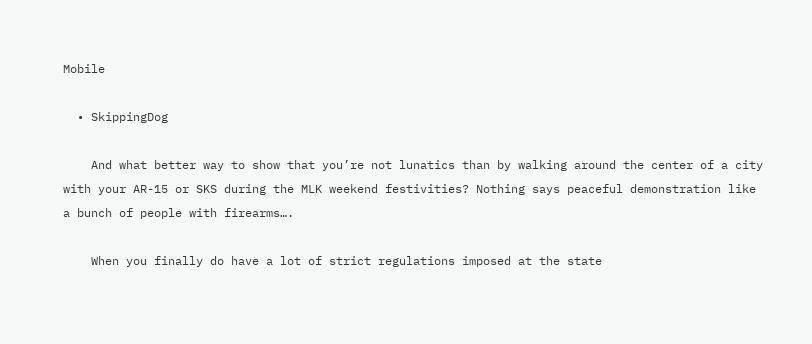Mobile

  • SkippingDog

    And what better way to show that you’re not lunatics than by walking around the center of a city with your AR-15 or SKS during the MLK weekend festivities? Nothing says peaceful demonstration like a bunch of people with firearms….

    When you finally do have a lot of strict regulations imposed at the state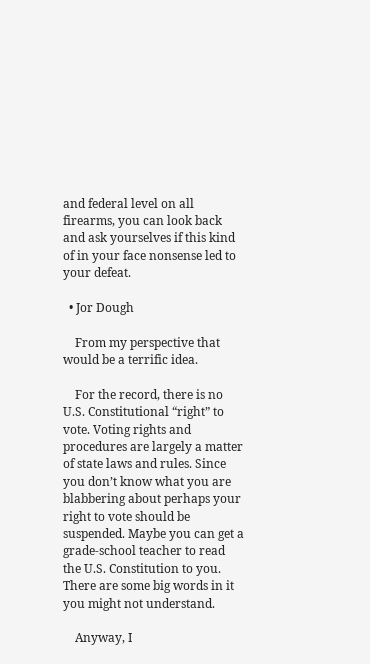and federal level on all firearms, you can look back and ask yourselves if this kind of in your face nonsense led to your defeat.

  • Jor Dough

    From my perspective that would be a terrific idea.

    For the record, there is no U.S. Constitutional “right” to vote. Voting rights and procedures are largely a matter of state laws and rules. Since you don’t know what you are blabbering about perhaps your right to vote should be suspended. Maybe you can get a grade-school teacher to read the U.S. Constitution to you. There are some big words in it you might not understand.

    Anyway, I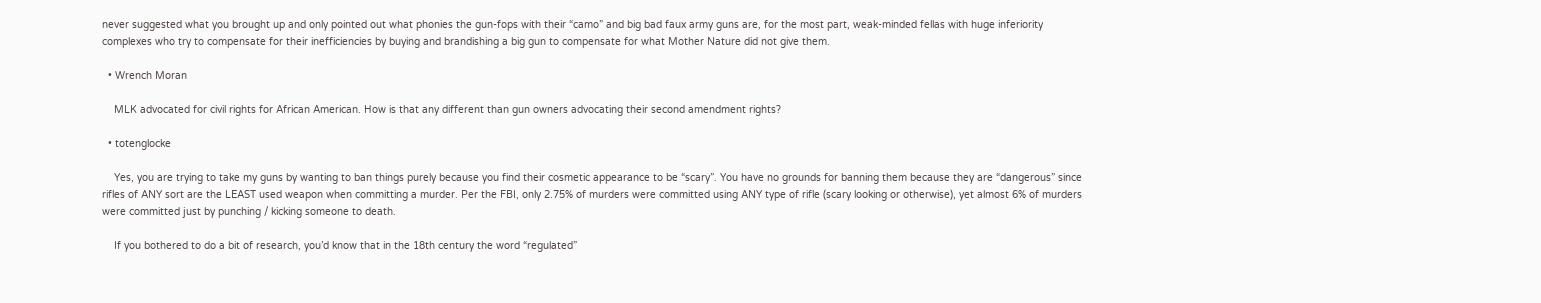never suggested what you brought up and only pointed out what phonies the gun-fops with their “camo” and big bad faux army guns are, for the most part, weak-minded fellas with huge inferiority complexes who try to compensate for their inefficiencies by buying and brandishing a big gun to compensate for what Mother Nature did not give them.

  • Wrench Moran

    MLK advocated for civil rights for African American. How is that any different than gun owners advocating their second amendment rights?

  • totenglocke

    Yes, you are trying to take my guns by wanting to ban things purely because you find their cosmetic appearance to be “scary”. You have no grounds for banning them because they are “dangerous” since rifles of ANY sort are the LEAST used weapon when committing a murder. Per the FBI, only 2.75% of murders were committed using ANY type of rifle (scary looking or otherwise), yet almost 6% of murders were committed just by punching / kicking someone to death.

    If you bothered to do a bit of research, you’d know that in the 18th century the word “regulated”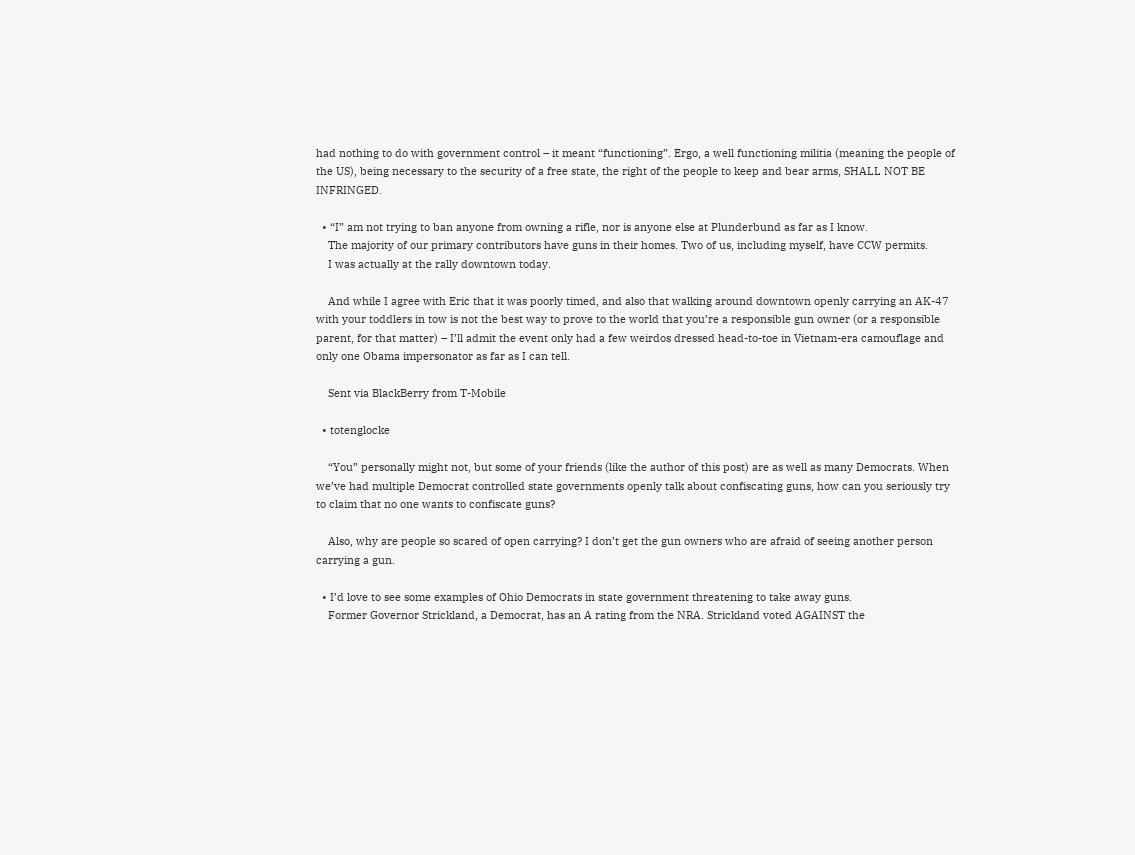had nothing to do with government control – it meant “functioning”. Ergo, a well functioning militia (meaning the people of the US), being necessary to the security of a free state, the right of the people to keep and bear arms, SHALL NOT BE INFRINGED.

  • “I” am not trying to ban anyone from owning a rifle, nor is anyone else at Plunderbund as far as I know.
    The majority of our primary contributors have guns in their homes. Two of us, including myself, have CCW permits.
    I was actually at the rally downtown today.

    And while I agree with Eric that it was poorly timed, and also that walking around downtown openly carrying an AK-47 with your toddlers in tow is not the best way to prove to the world that you’re a responsible gun owner (or a responsible parent, for that matter) – I’ll admit the event only had a few weirdos dressed head-to-toe in Vietnam-era camouflage and only one Obama impersonator as far as I can tell.

    Sent via BlackBerry from T-Mobile

  • totenglocke

    “You” personally might not, but some of your friends (like the author of this post) are as well as many Democrats. When we’ve had multiple Democrat controlled state governments openly talk about confiscating guns, how can you seriously try to claim that no one wants to confiscate guns?

    Also, why are people so scared of open carrying? I don’t get the gun owners who are afraid of seeing another person carrying a gun.

  • I’d love to see some examples of Ohio Democrats in state government threatening to take away guns.
    Former Governor Strickland, a Democrat, has an A rating from the NRA. Strickland voted AGAINST the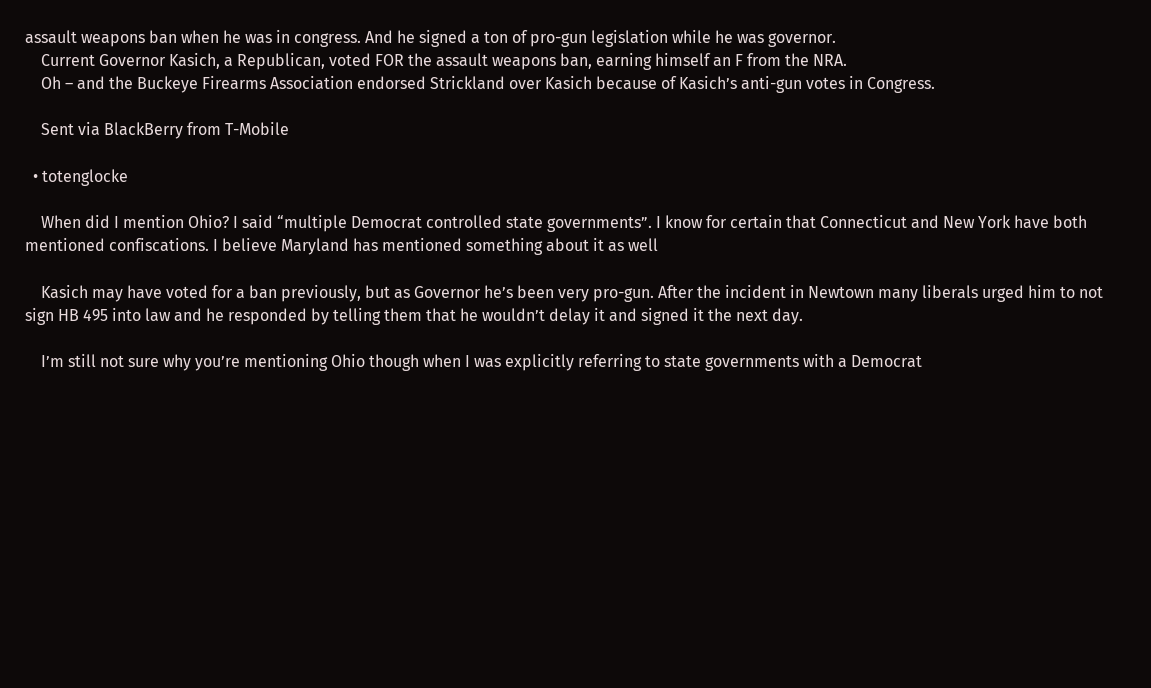assault weapons ban when he was in congress. And he signed a ton of pro-gun legislation while he was governor.
    Current Governor Kasich, a Republican, voted FOR the assault weapons ban, earning himself an F from the NRA.
    Oh – and the Buckeye Firearms Association endorsed Strickland over Kasich because of Kasich’s anti-gun votes in Congress.

    Sent via BlackBerry from T-Mobile

  • totenglocke

    When did I mention Ohio? I said “multiple Democrat controlled state governments”. I know for certain that Connecticut and New York have both mentioned confiscations. I believe Maryland has mentioned something about it as well

    Kasich may have voted for a ban previously, but as Governor he’s been very pro-gun. After the incident in Newtown many liberals urged him to not sign HB 495 into law and he responded by telling them that he wouldn’t delay it and signed it the next day.

    I’m still not sure why you’re mentioning Ohio though when I was explicitly referring to state governments with a Democrat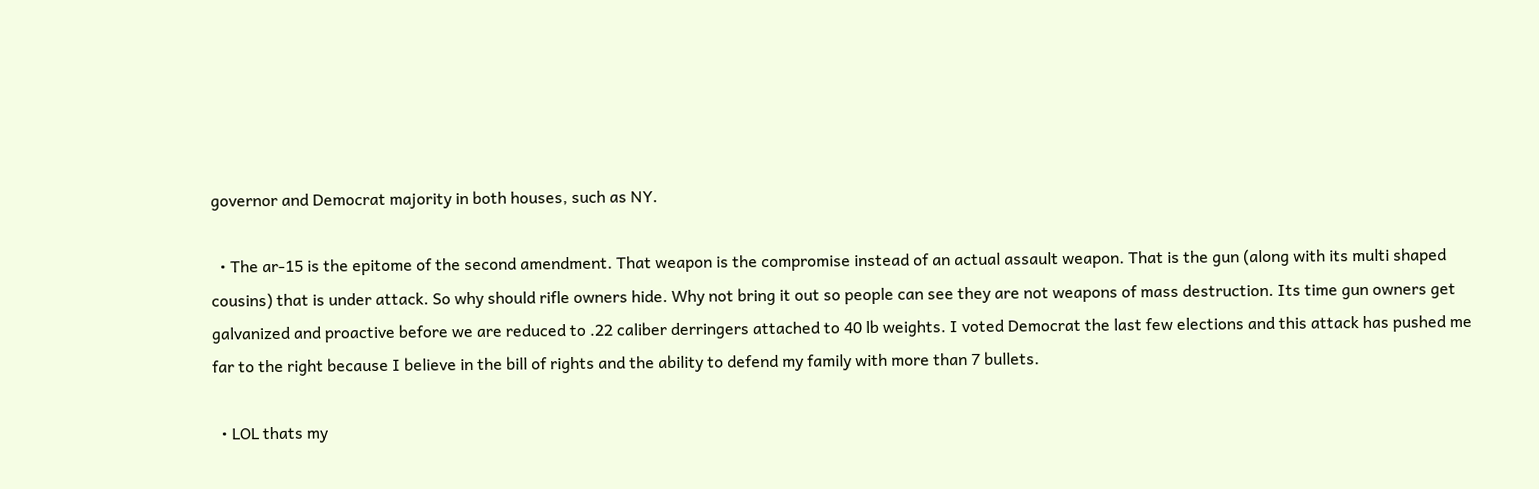governor and Democrat majority in both houses, such as NY.

  • The ar-15 is the epitome of the second amendment. That weapon is the compromise instead of an actual assault weapon. That is the gun (along with its multi shaped cousins) that is under attack. So why should rifle owners hide. Why not bring it out so people can see they are not weapons of mass destruction. Its time gun owners get galvanized and proactive before we are reduced to .22 caliber derringers attached to 40 lb weights. I voted Democrat the last few elections and this attack has pushed me far to the right because I believe in the bill of rights and the ability to defend my family with more than 7 bullets.

  • LOL thats my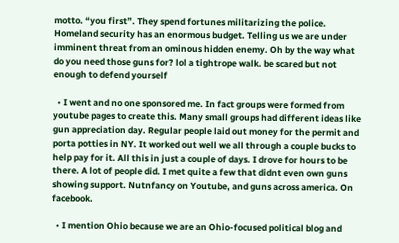motto. “you first”. They spend fortunes militarizing the police. Homeland security has an enormous budget. Telling us we are under imminent threat from an ominous hidden enemy. Oh by the way what do you need those guns for? lol a tightrope walk. be scared but not enough to defend yourself

  • I went and no one sponsored me. In fact groups were formed from youtube pages to create this. Many small groups had different ideas like gun appreciation day. Regular people laid out money for the permit and porta potties in NY. It worked out well we all through a couple bucks to help pay for it. All this in just a couple of days. I drove for hours to be there. A lot of people did. I met quite a few that didnt even own guns showing support. Nutnfancy on Youtube, and guns across america. On facebook.

  • I mention Ohio because we are an Ohio-focused political blog and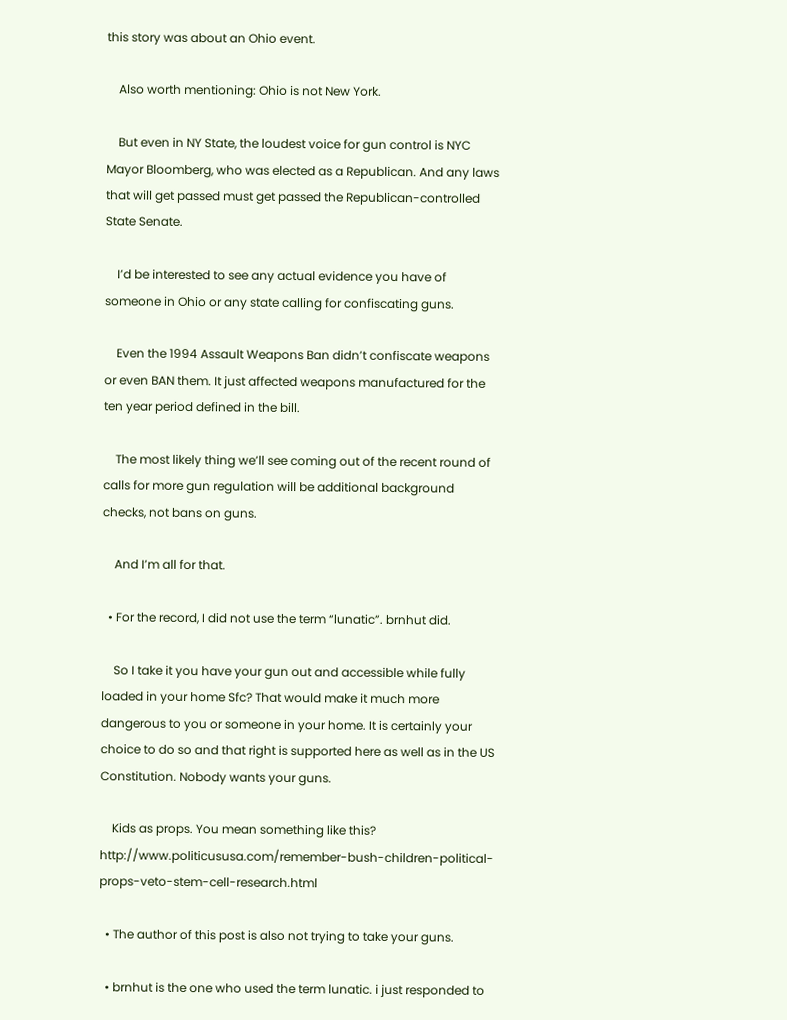this story was about an Ohio event.

    Also worth mentioning: Ohio is not New York.

    But even in NY State, the loudest voice for gun control is NYC Mayor Bloomberg, who was elected as a Republican. And any laws that will get passed must get passed the Republican-controlled State Senate.

    I’d be interested to see any actual evidence you have of someone in Ohio or any state calling for confiscating guns.

    Even the 1994 Assault Weapons Ban didn’t confiscate weapons or even BAN them. It just affected weapons manufactured for the ten year period defined in the bill.

    The most likely thing we’ll see coming out of the recent round of calls for more gun regulation will be additional background checks, not bans on guns.

    And I’m all for that.

  • For the record, I did not use the term “lunatic”. brnhut did.

    So I take it you have your gun out and accessible while fully loaded in your home Sfc? That would make it much more dangerous to you or someone in your home. It is certainly your choice to do so and that right is supported here as well as in the US Constitution. Nobody wants your guns.

    Kids as props. You mean something like this? http://www.politicususa.com/remember-bush-children-political-props-veto-stem-cell-research.html

  • The author of this post is also not trying to take your guns.

  • brnhut is the one who used the term lunatic. i just responded to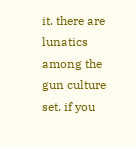it. there are lunatics among the gun culture set. if you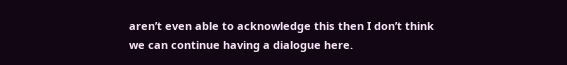aren’t even able to acknowledge this then I don’t think we can continue having a dialogue here.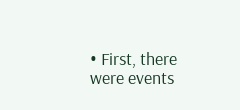• First, there were events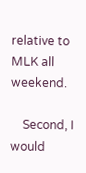relative to MLK all weekend.

    Second, I would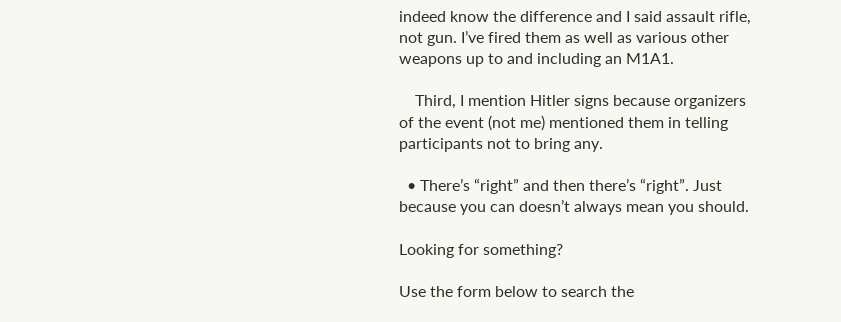indeed know the difference and I said assault rifle, not gun. I’ve fired them as well as various other weapons up to and including an M1A1.

    Third, I mention Hitler signs because organizers of the event (not me) mentioned them in telling participants not to bring any.

  • There’s “right” and then there’s “right”. Just because you can doesn’t always mean you should.

Looking for something?

Use the form below to search the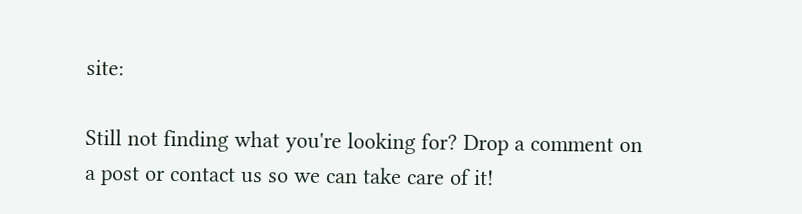site:

Still not finding what you're looking for? Drop a comment on a post or contact us so we can take care of it!